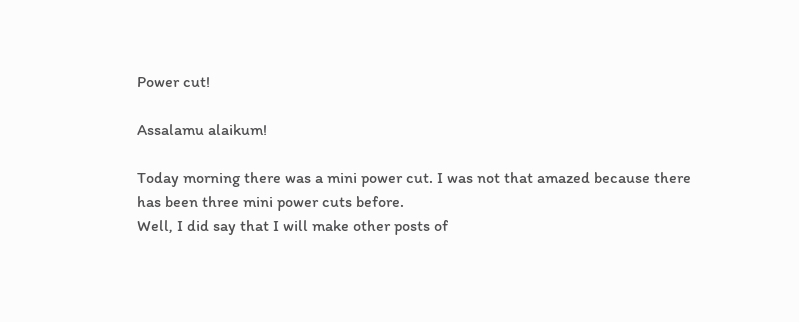Power cut!

Assalamu alaikum!

Today morning there was a mini power cut. I was not that amazed because there has been three mini power cuts before.
Well, I did say that I will make other posts of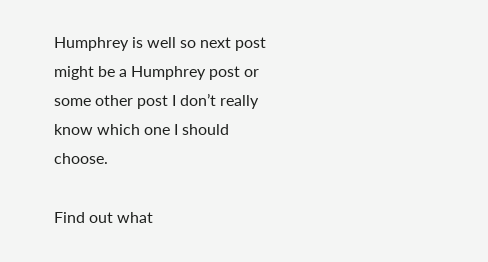Humphrey is well so next post might be a Humphrey post or some other post I don’t really know which one I should choose.

Find out what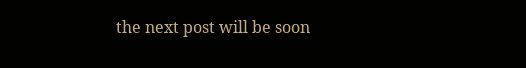the next post will be soon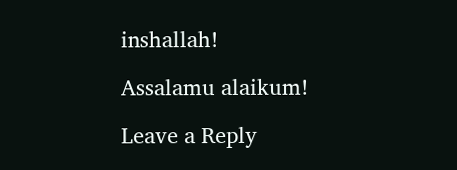inshallah!

Assalamu alaikum!

Leave a Reply